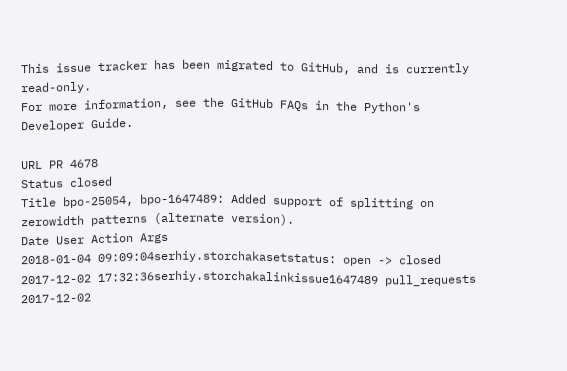This issue tracker has been migrated to GitHub, and is currently read-only.
For more information, see the GitHub FAQs in the Python's Developer Guide.

URL PR 4678
Status closed
Title bpo-25054, bpo-1647489: Added support of splitting on zerowidth patterns (alternate version).
Date User Action Args
2018-01-04 09:09:04serhiy.storchakasetstatus: open -> closed
2017-12-02 17:32:36serhiy.storchakalinkissue1647489 pull_requests
2017-12-02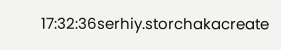17:32:36serhiy.storchakacreate